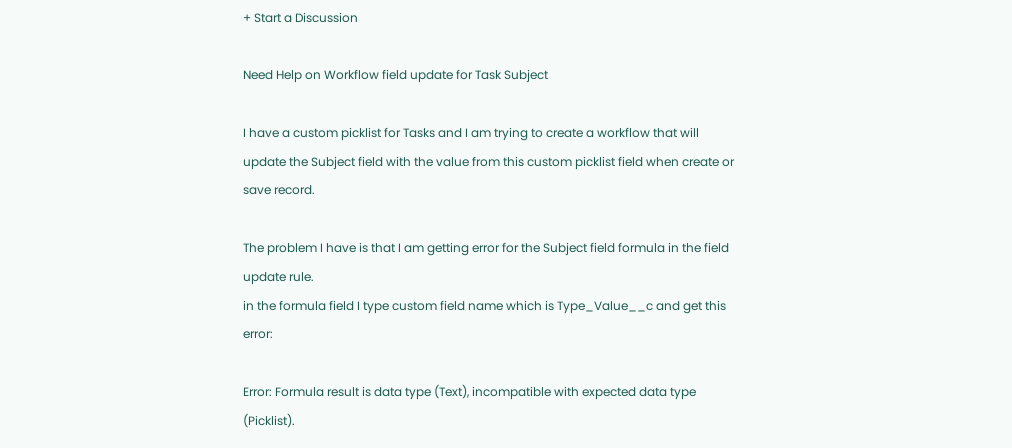+ Start a Discussion

Need Help on Workflow field update for Task Subject

I have a custom picklist for Tasks and I am trying to create a workflow that will update the Subject field with the value from this custom picklist field when create or save record.

The problem I have is that I am getting error for the Subject field formula in the field update rule.
in the formula field I type custom field name which is Type_Value__c and get this error:

Error: Formula result is data type (Text), incompatible with expected data type (Picklist).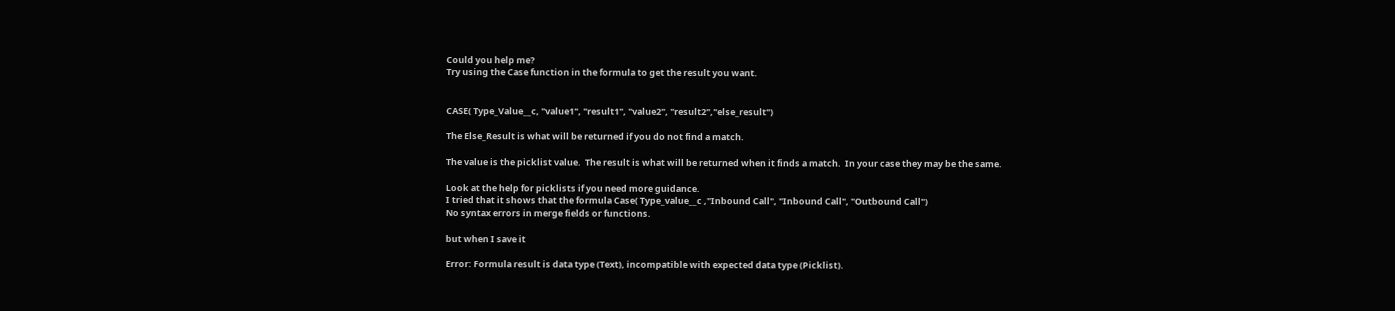Could you help me?
Try using the Case function in the formula to get the result you want.


CASE( Type_Value__c, "value1", "result1", "value2", "result2","else_result")

The Else_Result is what will be returned if you do not find a match.

The value is the picklist value.  The result is what will be returned when it finds a match.  In your case they may be the same.

Look at the help for picklists if you need more guidance.
I tried that it shows that the formula Case( Type_value__c ,"Inbound Call", "Inbound Call", "Outbound Call")
No syntax errors in merge fields or functions.

but when I save it

Error: Formula result is data type (Text), incompatible with expected data type (Picklist).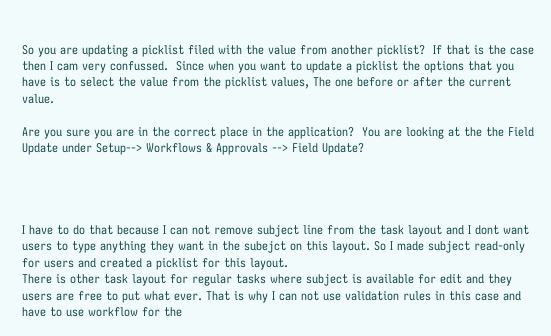So you are updating a picklist filed with the value from another picklist?  If that is the case then I cam very confussed.  Since when you want to update a picklist the options that you have is to select the value from the picklist values, The one before or after the current value.

Are you sure you are in the correct place in the application?  You are looking at the the Field Update under Setup--> Workflows & Approvals --> Field Update?




I have to do that because I can not remove subject line from the task layout and I dont want users to type anything they want in the subejct on this layout. So I made subject read-only for users and created a picklist for this layout.
There is other task layout for regular tasks where subject is available for edit and they users are free to put what ever. That is why I can not use validation rules in this case and have to use workflow for the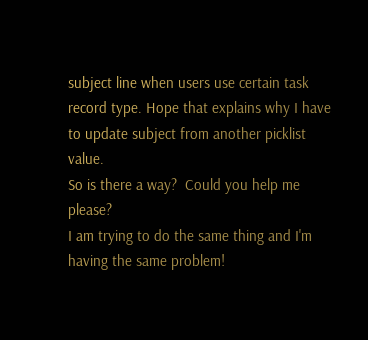subject line when users use certain task record type. Hope that explains why I have to update subject from another picklist value.
So is there a way?  Could you help me please?
I am trying to do the same thing and I'm having the same problem!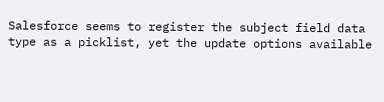Salesforce seems to register the subject field data type as a picklist, yet the update options available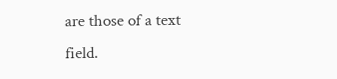are those of a text field.